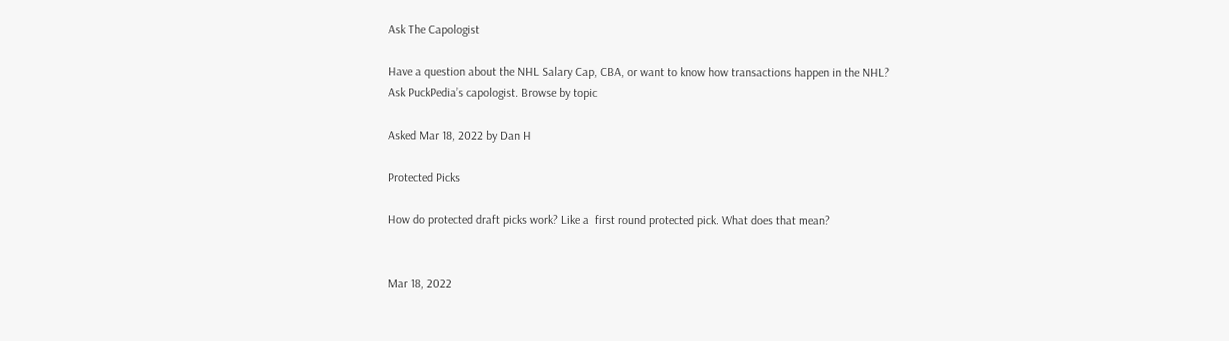Ask The Capologist

Have a question about the NHL Salary Cap, CBA, or want to know how transactions happen in the NHL? Ask PuckPedia’s capologist. Browse by topic

Asked Mar 18, 2022 by Dan H

Protected Picks

How do protected draft picks work? Like a  first round protected pick. What does that mean?


Mar 18, 2022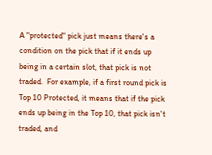A "protected" pick just means there's a condition on the pick that if it ends up being in a certain slot, that pick is not traded.  For example, if a first round pick is Top 10 Protected, it means that if the pick ends up being in the Top 10, that pick isn't traded, and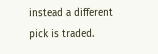instead a different pick is traded.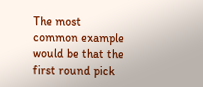The most common example would be that the first round pick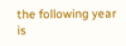the following year is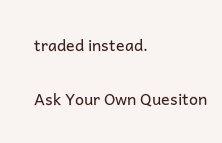traded instead.

Ask Your Own Quesiton